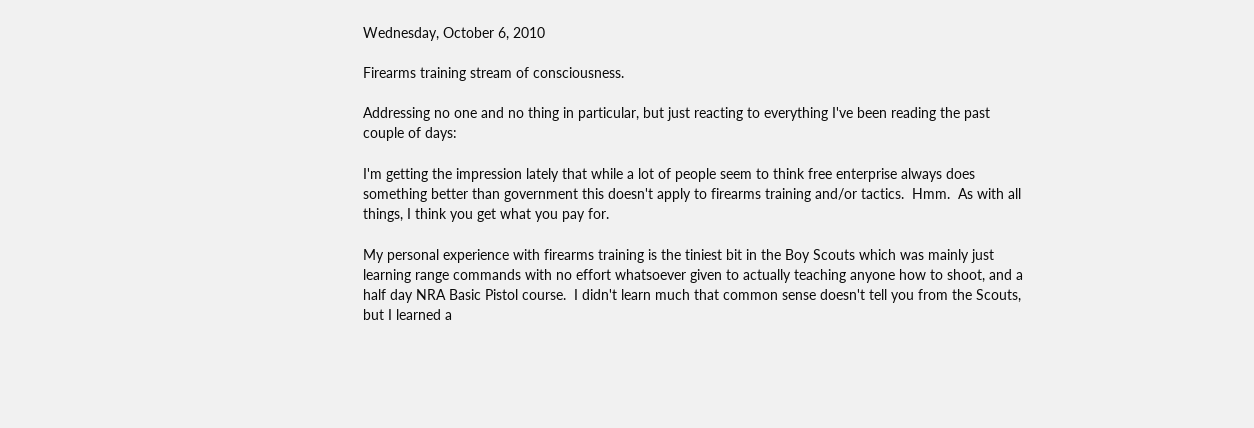Wednesday, October 6, 2010

Firearms training stream of consciousness.

Addressing no one and no thing in particular, but just reacting to everything I've been reading the past couple of days:

I'm getting the impression lately that while a lot of people seem to think free enterprise always does something better than government this doesn't apply to firearms training and/or tactics.  Hmm.  As with all things, I think you get what you pay for.

My personal experience with firearms training is the tiniest bit in the Boy Scouts which was mainly just learning range commands with no effort whatsoever given to actually teaching anyone how to shoot, and a half day NRA Basic Pistol course.  I didn't learn much that common sense doesn't tell you from the Scouts, but I learned a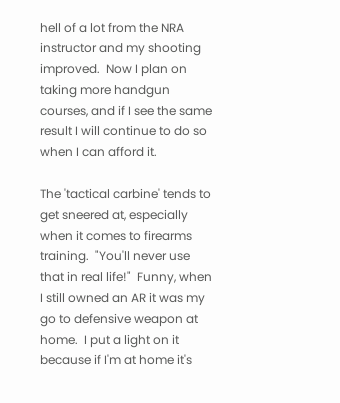hell of a lot from the NRA instructor and my shooting improved.  Now I plan on taking more handgun courses, and if I see the same result I will continue to do so when I can afford it.

The 'tactical carbine' tends to get sneered at, especially when it comes to firearms training.  "You'll never use that in real life!"  Funny, when I still owned an AR it was my go to defensive weapon at home.  I put a light on it because if I'm at home it's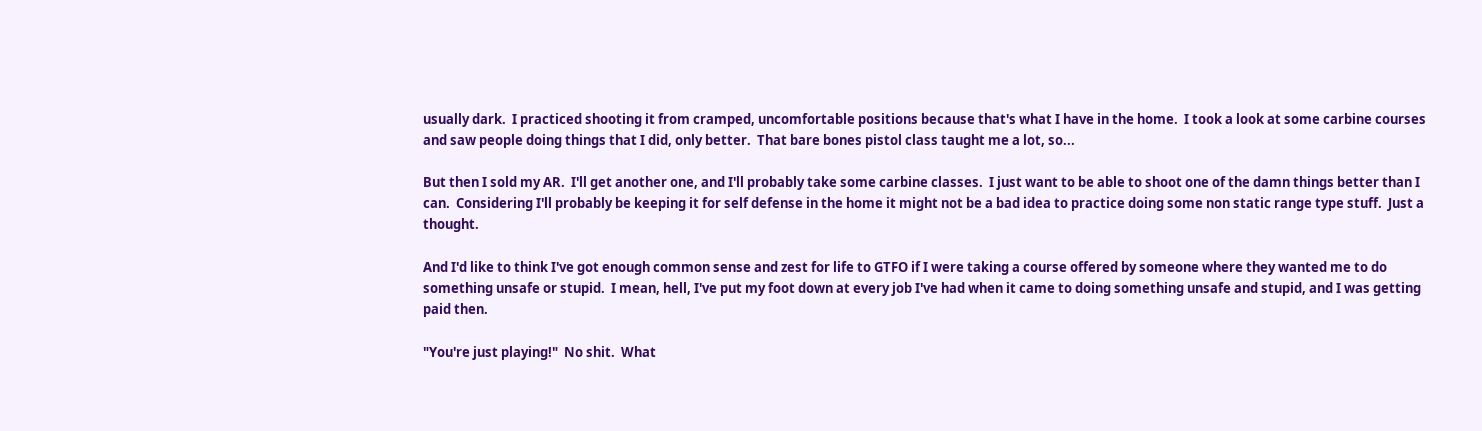usually dark.  I practiced shooting it from cramped, uncomfortable positions because that's what I have in the home.  I took a look at some carbine courses and saw people doing things that I did, only better.  That bare bones pistol class taught me a lot, so...

But then I sold my AR.  I'll get another one, and I'll probably take some carbine classes.  I just want to be able to shoot one of the damn things better than I can.  Considering I'll probably be keeping it for self defense in the home it might not be a bad idea to practice doing some non static range type stuff.  Just a thought.

And I'd like to think I've got enough common sense and zest for life to GTFO if I were taking a course offered by someone where they wanted me to do something unsafe or stupid.  I mean, hell, I've put my foot down at every job I've had when it came to doing something unsafe and stupid, and I was getting paid then.

"You're just playing!"  No shit.  What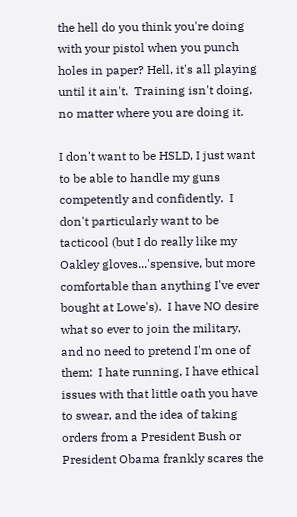the hell do you think you're doing with your pistol when you punch holes in paper? Hell, it's all playing until it ain't.  Training isn't doing, no matter where you are doing it.

I don't want to be HSLD, I just want to be able to handle my guns competently and confidently.  I don't particularly want to be tacticool (but I do really like my Oakley gloves...'spensive, but more comfortable than anything I've ever bought at Lowe's).  I have NO desire what so ever to join the military, and no need to pretend I'm one of them:  I hate running, I have ethical issues with that little oath you have to swear, and the idea of taking orders from a President Bush or President Obama frankly scares the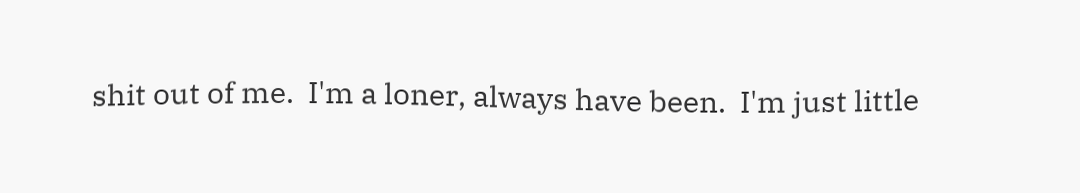shit out of me.  I'm a loner, always have been.  I'm just little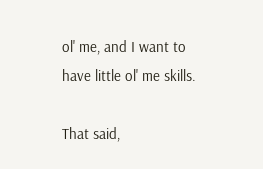ol' me, and I want to have little ol' me skills.

That said,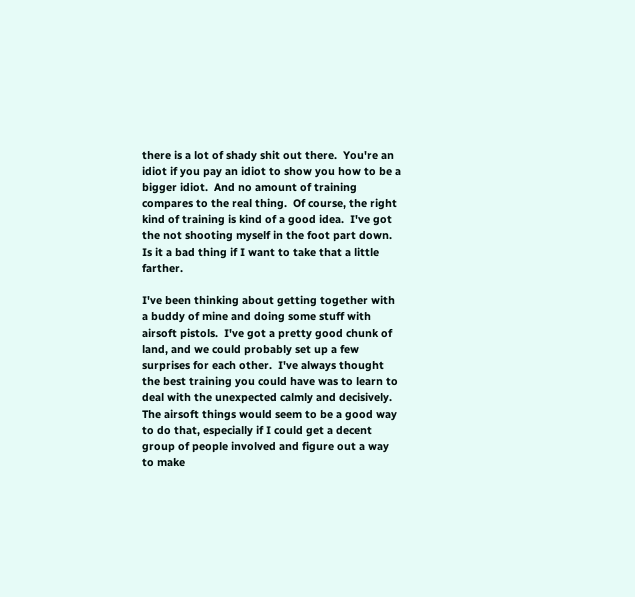there is a lot of shady shit out there.  You're an idiot if you pay an idiot to show you how to be a bigger idiot.  And no amount of training compares to the real thing.  Of course, the right kind of training is kind of a good idea.  I've got the not shooting myself in the foot part down.  Is it a bad thing if I want to take that a little farther.

I've been thinking about getting together with a buddy of mine and doing some stuff with airsoft pistols.  I've got a pretty good chunk of land, and we could probably set up a few surprises for each other.  I've always thought the best training you could have was to learn to deal with the unexpected calmly and decisively.  The airsoft things would seem to be a good way to do that, especially if I could get a decent group of people involved and figure out a way to make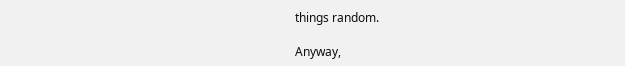things random.

Anyway,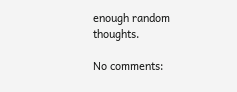enough random thoughts.

No comments: